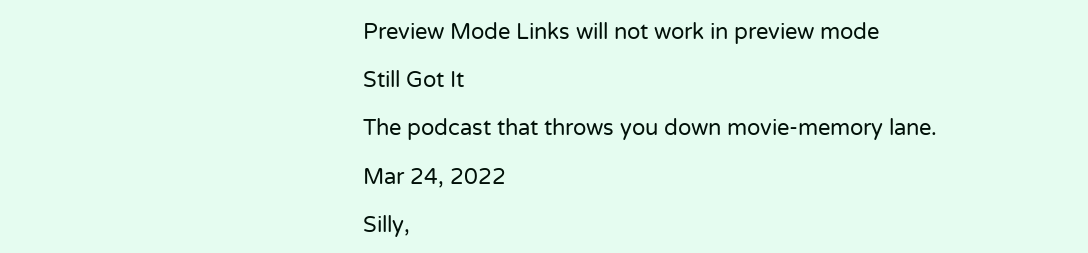Preview Mode Links will not work in preview mode

Still Got It

The podcast that throws you down movie-memory lane.

Mar 24, 2022

Silly,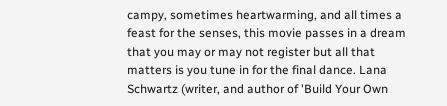campy, sometimes heartwarming, and all times a feast for the senses, this movie passes in a dream that you may or may not register but all that matters is you tune in for the final dance. Lana Schwartz (writer, and author of 'Build Your Own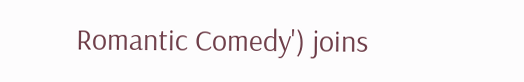Romantic Comedy') joins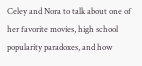Celey and Nora to talk about one of her favorite movies, high school popularity paradoxes, and how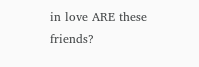in love ARE these friends?